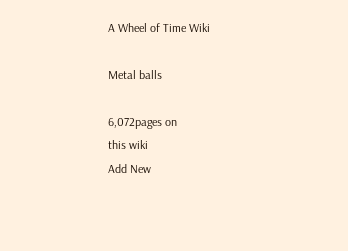A Wheel of Time Wiki

Metal balls

6,072pages on
this wiki
Add New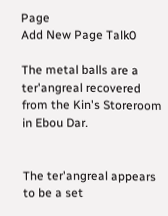Page
Add New Page Talk0

The metal balls are a ter'angreal recovered from the Kin's Storeroom in Ebou Dar.


The ter'angreal appears to be a set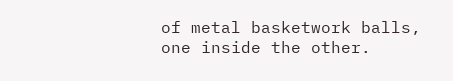of metal basketwork balls, one inside the other.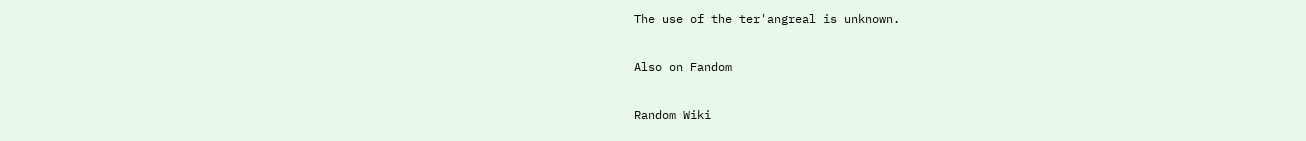The use of the ter'angreal is unknown.

Also on Fandom

Random Wiki